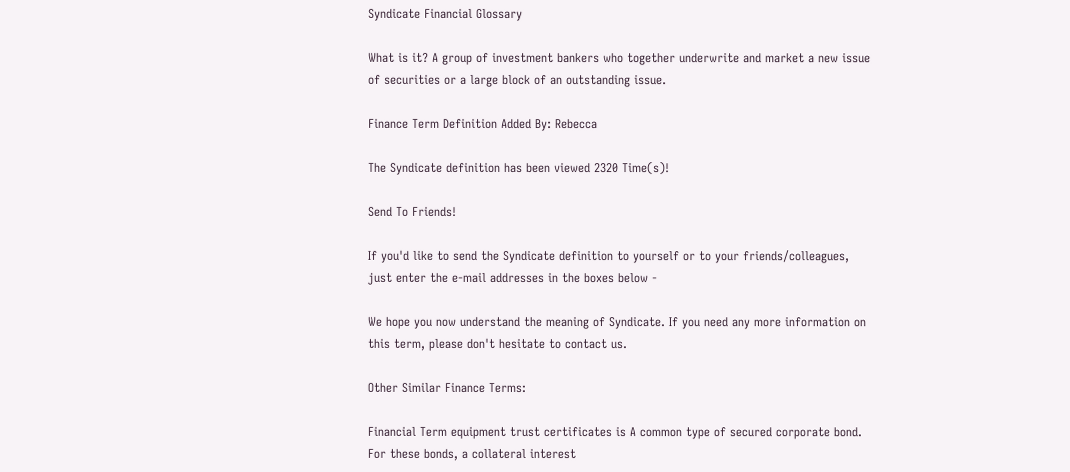Syndicate Financial Glossary

What is it? A group of investment bankers who together underwrite and market a new issue of securities or a large block of an outstanding issue.

Finance Term Definition Added By: Rebecca

The Syndicate definition has been viewed 2320 Time(s)!

Send To Friends!

If you'd like to send the Syndicate definition to yourself or to your friends/colleagues, just enter the e-mail addresses in the boxes below -

We hope you now understand the meaning of Syndicate. If you need any more information on this term, please don't hesitate to contact us.

Other Similar Finance Terms:

Financial Term equipment trust certificates is A common type of secured corporate bond. For these bonds, a collateral interest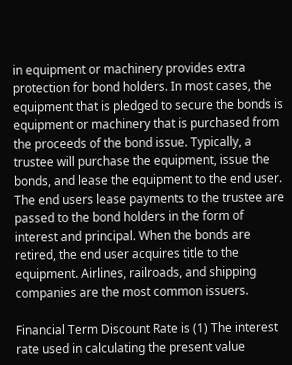in equipment or machinery provides extra protection for bond holders. In most cases, the equipment that is pledged to secure the bonds is equipment or machinery that is purchased from the proceeds of the bond issue. Typically, a trustee will purchase the equipment, issue the bonds, and lease the equipment to the end user. The end users lease payments to the trustee are passed to the bond holders in the form of interest and principal. When the bonds are retired, the end user acquires title to the equipment. Airlines, railroads, and shipping companies are the most common issuers.

Financial Term Discount Rate is (1) The interest rate used in calculating the present value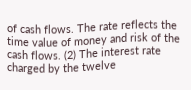of cash flows. The rate reflects the time value of money and risk of the cash flows. (2) The interest rate charged by the twelve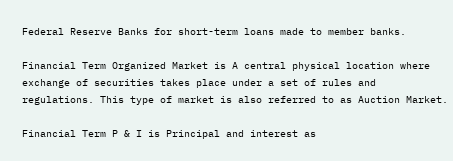Federal Reserve Banks for short-term loans made to member banks.

Financial Term Organized Market is A central physical location where exchange of securities takes place under a set of rules and regulations. This type of market is also referred to as Auction Market.

Financial Term P & I is Principal and interest as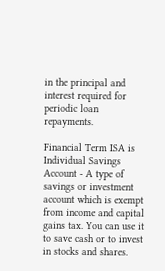in the principal and interest required for periodic loan repayments.

Financial Term ISA is Individual Savings Account - A type of savings or investment account which is exempt from income and capital gains tax. You can use it to save cash or to invest in stocks and shares.